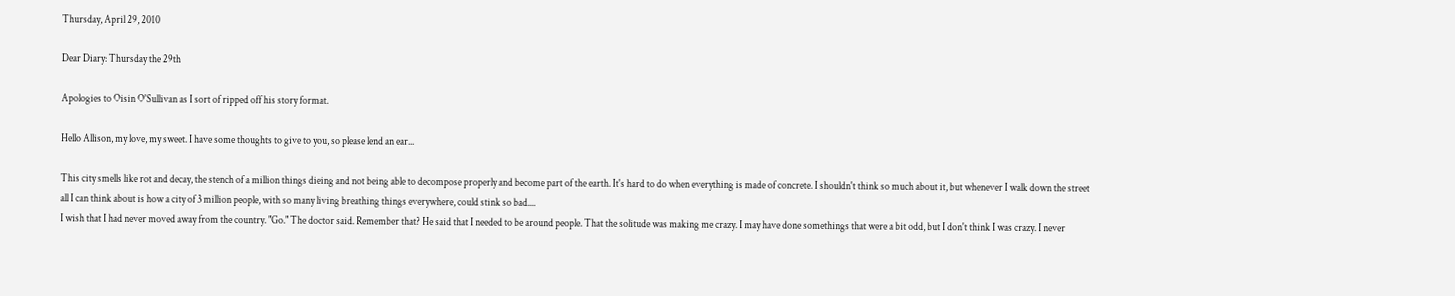Thursday, April 29, 2010

Dear Diary: Thursday the 29th

Apologies to Oisin O'Sullivan as I sort of ripped off his story format.

Hello Allison, my love, my sweet. I have some thoughts to give to you, so please lend an ear...

This city smells like rot and decay, the stench of a million things dieing and not being able to decompose properly and become part of the earth. It's hard to do when everything is made of concrete. I shouldn't think so much about it, but whenever I walk down the street all I can think about is how a city of 3 million people, with so many living breathing things everywhere, could stink so bad....
I wish that I had never moved away from the country. "Go." The doctor said. Remember that? He said that I needed to be around people. That the solitude was making me crazy. I may have done somethings that were a bit odd, but I don't think I was crazy. I never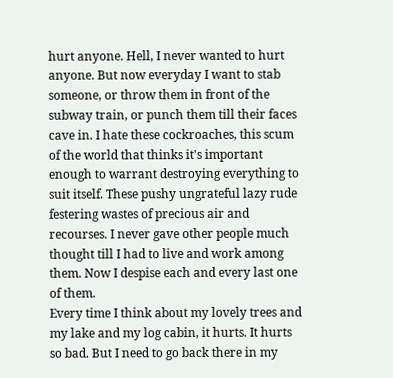hurt anyone. Hell, I never wanted to hurt anyone. But now everyday I want to stab someone, or throw them in front of the subway train, or punch them till their faces cave in. I hate these cockroaches, this scum of the world that thinks it's important enough to warrant destroying everything to suit itself. These pushy ungrateful lazy rude festering wastes of precious air and recourses. I never gave other people much thought till I had to live and work among them. Now I despise each and every last one of them.
Every time I think about my lovely trees and my lake and my log cabin, it hurts. It hurts so bad. But I need to go back there in my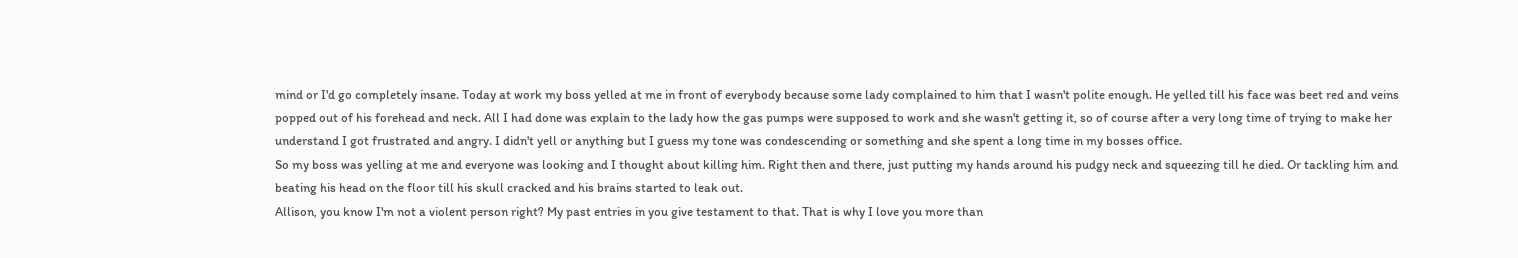mind or I'd go completely insane. Today at work my boss yelled at me in front of everybody because some lady complained to him that I wasn't polite enough. He yelled till his face was beet red and veins popped out of his forehead and neck. All I had done was explain to the lady how the gas pumps were supposed to work and she wasn't getting it, so of course after a very long time of trying to make her understand I got frustrated and angry. I didn't yell or anything but I guess my tone was condescending or something and she spent a long time in my bosses office.
So my boss was yelling at me and everyone was looking and I thought about killing him. Right then and there, just putting my hands around his pudgy neck and squeezing till he died. Or tackling him and beating his head on the floor till his skull cracked and his brains started to leak out.
Allison, you know I'm not a violent person right? My past entries in you give testament to that. That is why I love you more than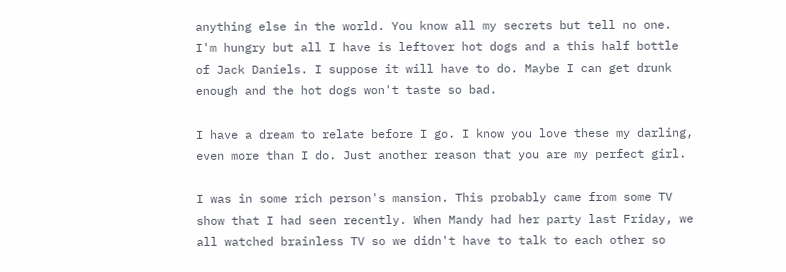anything else in the world. You know all my secrets but tell no one.
I'm hungry but all I have is leftover hot dogs and a this half bottle of Jack Daniels. I suppose it will have to do. Maybe I can get drunk enough and the hot dogs won't taste so bad.

I have a dream to relate before I go. I know you love these my darling, even more than I do. Just another reason that you are my perfect girl.

I was in some rich person's mansion. This probably came from some TV show that I had seen recently. When Mandy had her party last Friday, we all watched brainless TV so we didn't have to talk to each other so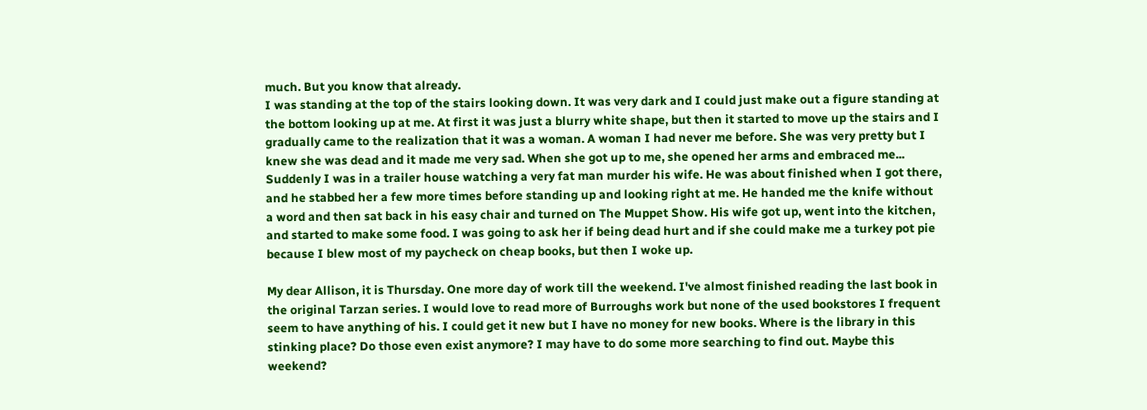much. But you know that already.
I was standing at the top of the stairs looking down. It was very dark and I could just make out a figure standing at the bottom looking up at me. At first it was just a blurry white shape, but then it started to move up the stairs and I gradually came to the realization that it was a woman. A woman I had never me before. She was very pretty but I knew she was dead and it made me very sad. When she got up to me, she opened her arms and embraced me...
Suddenly I was in a trailer house watching a very fat man murder his wife. He was about finished when I got there, and he stabbed her a few more times before standing up and looking right at me. He handed me the knife without a word and then sat back in his easy chair and turned on The Muppet Show. His wife got up, went into the kitchen, and started to make some food. I was going to ask her if being dead hurt and if she could make me a turkey pot pie because I blew most of my paycheck on cheap books, but then I woke up.

My dear Allison, it is Thursday. One more day of work till the weekend. I've almost finished reading the last book in the original Tarzan series. I would love to read more of Burroughs work but none of the used bookstores I frequent seem to have anything of his. I could get it new but I have no money for new books. Where is the library in this stinking place? Do those even exist anymore? I may have to do some more searching to find out. Maybe this weekend?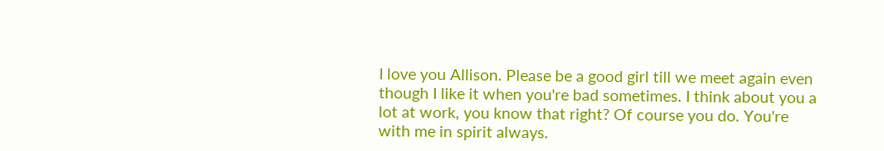I love you Allison. Please be a good girl till we meet again even though I like it when you're bad sometimes. I think about you a lot at work, you know that right? Of course you do. You're with me in spirit always.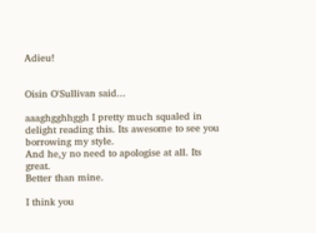Adieu!


Oisin O'Sullivan said...

aaaghgghhggh I pretty much squaled in delight reading this. Its awesome to see you borrowing my style.
And he,y no need to apologise at all. Its great.
Better than mine.

I think you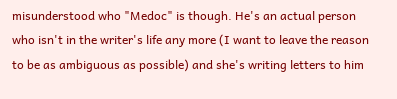misunderstood who "Medoc" is though. He's an actual person who isn't in the writer's life any more (I want to leave the reason to be as ambiguous as possible) and she's writing letters to him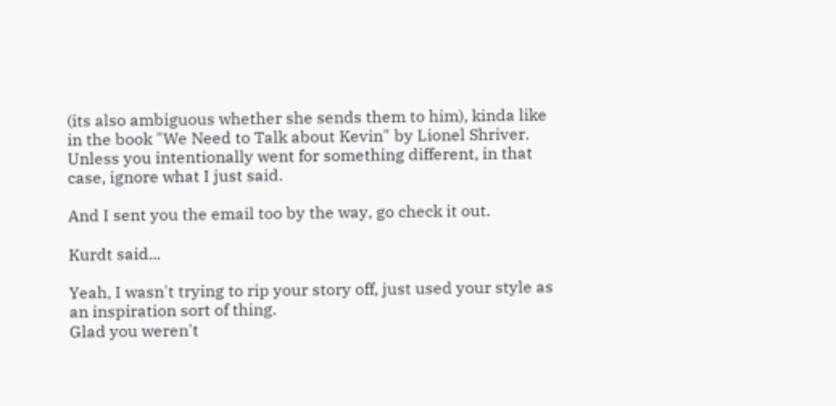(its also ambiguous whether she sends them to him), kinda like in the book "We Need to Talk about Kevin" by Lionel Shriver.
Unless you intentionally went for something different, in that case, ignore what I just said.

And I sent you the email too by the way, go check it out.

Kurdt said...

Yeah, I wasn't trying to rip your story off, just used your style as an inspiration sort of thing.
Glad you weren't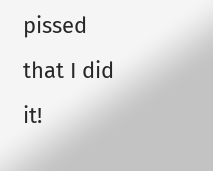pissed that I did it!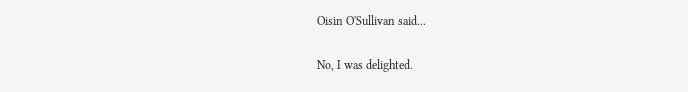Oisin O'Sullivan said...

No, I was delighted.